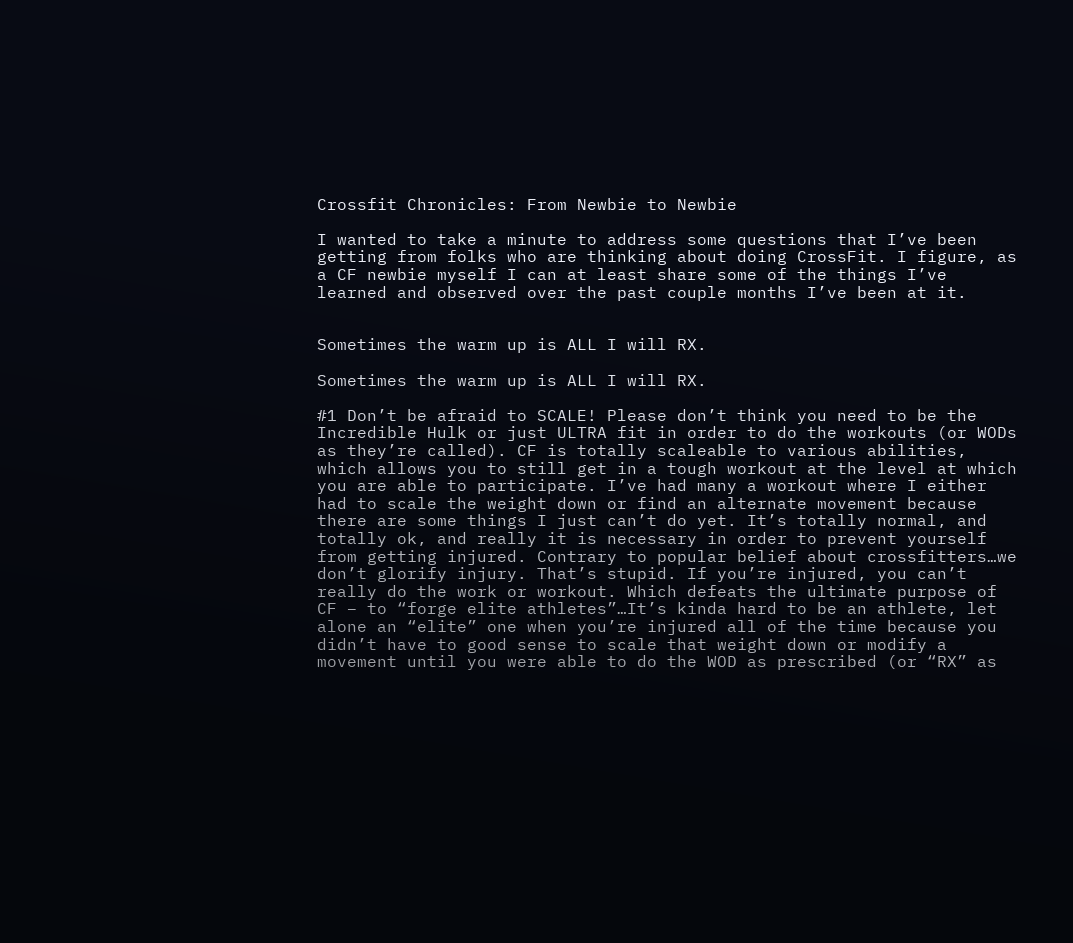Crossfit Chronicles: From Newbie to Newbie

I wanted to take a minute to address some questions that I’ve been getting from folks who are thinking about doing CrossFit. I figure, as a CF newbie myself I can at least share some of the things I’ve learned and observed over the past couple months I’ve been at it.


Sometimes the warm up is ALL I will RX.

Sometimes the warm up is ALL I will RX.

#1 Don’t be afraid to SCALE! Please don’t think you need to be the Incredible Hulk or just ULTRA fit in order to do the workouts (or WODs as they’re called). CF is totally scaleable to various abilities, which allows you to still get in a tough workout at the level at which you are able to participate. I’ve had many a workout where I either had to scale the weight down or find an alternate movement because there are some things I just can’t do yet. It’s totally normal, and totally ok, and really it is necessary in order to prevent yourself from getting injured. Contrary to popular belief about crossfitters…we don’t glorify injury. That’s stupid. If you’re injured, you can’t really do the work or workout. Which defeats the ultimate purpose of CF – to “forge elite athletes”…It’s kinda hard to be an athlete, let alone an “elite” one when you’re injured all of the time because you didn’t have to good sense to scale that weight down or modify a movement until you were able to do the WOD as prescribed (or “RX” as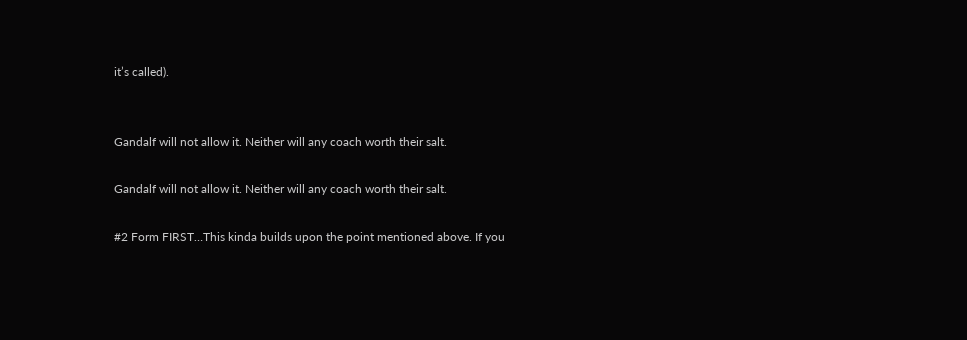it’s called).


Gandalf will not allow it. Neither will any coach worth their salt.

Gandalf will not allow it. Neither will any coach worth their salt.

#2 Form FIRST…This kinda builds upon the point mentioned above. If you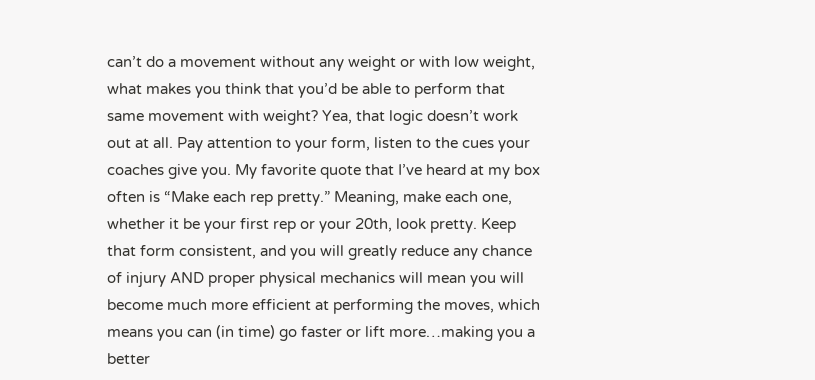can’t do a movement without any weight or with low weight, what makes you think that you’d be able to perform that same movement with weight? Yea, that logic doesn’t work out at all. Pay attention to your form, listen to the cues your coaches give you. My favorite quote that I’ve heard at my box often is “Make each rep pretty.” Meaning, make each one, whether it be your first rep or your 20th, look pretty. Keep that form consistent, and you will greatly reduce any chance of injury AND proper physical mechanics will mean you will become much more efficient at performing the moves, which means you can (in time) go faster or lift more…making you a better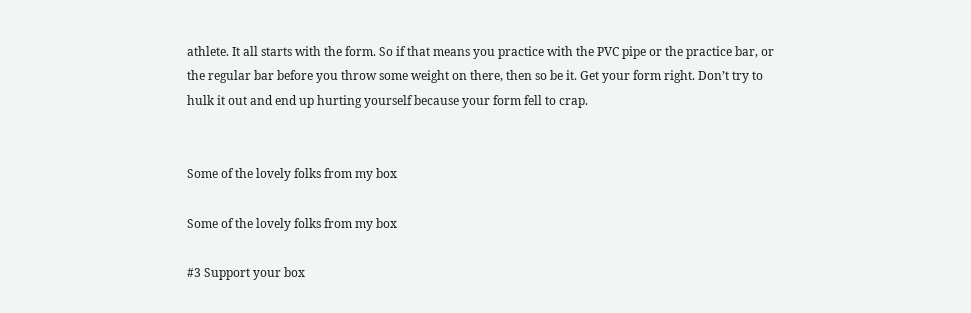athlete. It all starts with the form. So if that means you practice with the PVC pipe or the practice bar, or the regular bar before you throw some weight on there, then so be it. Get your form right. Don’t try to hulk it out and end up hurting yourself because your form fell to crap.


Some of the lovely folks from my box

Some of the lovely folks from my box

#3 Support your box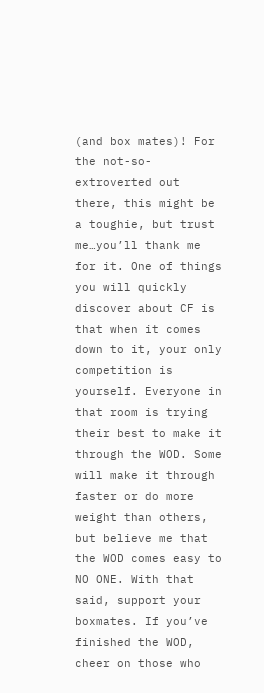(and box mates)! For the not-so-extroverted out there, this might be a toughie, but trust me…you’ll thank me for it. One of things you will quickly discover about CF is that when it comes down to it, your only competition is yourself. Everyone in that room is trying their best to make it through the WOD. Some will make it through faster or do more weight than others, but believe me that the WOD comes easy to NO ONE. With that said, support your boxmates. If you’ve finished the WOD, cheer on those who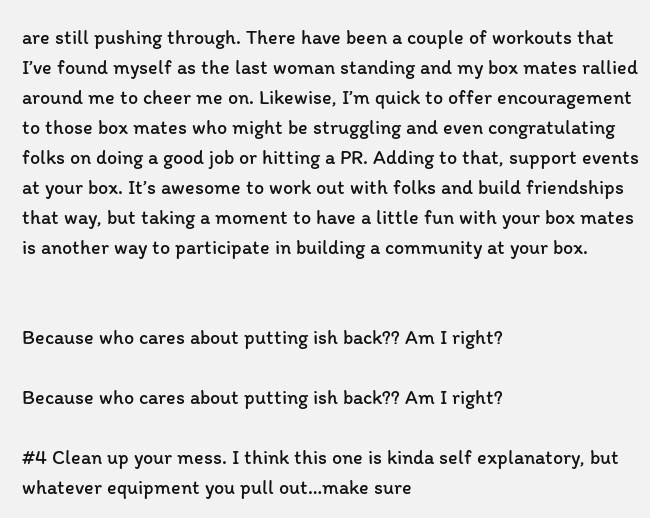are still pushing through. There have been a couple of workouts that I’ve found myself as the last woman standing and my box mates rallied around me to cheer me on. Likewise, I’m quick to offer encouragement to those box mates who might be struggling and even congratulating folks on doing a good job or hitting a PR. Adding to that, support events at your box. It’s awesome to work out with folks and build friendships that way, but taking a moment to have a little fun with your box mates is another way to participate in building a community at your box.


Because who cares about putting ish back?? Am I right?

Because who cares about putting ish back?? Am I right?

#4 Clean up your mess. I think this one is kinda self explanatory, but whatever equipment you pull out…make sure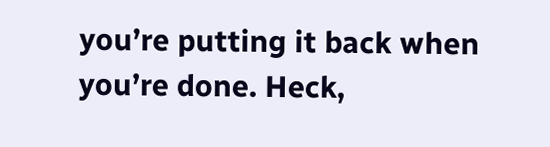you’re putting it back when you’re done. Heck,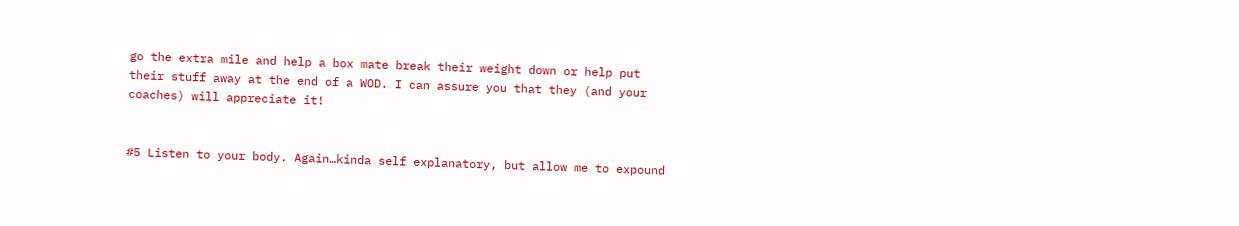go the extra mile and help a box mate break their weight down or help put their stuff away at the end of a WOD. I can assure you that they (and your coaches) will appreciate it!


#5 Listen to your body. Again…kinda self explanatory, but allow me to expound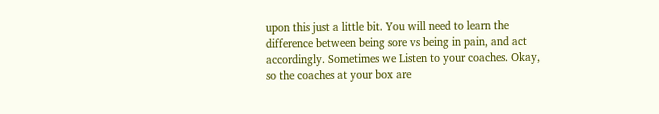upon this just a little bit. You will need to learn the difference between being sore vs being in pain, and act accordingly. Sometimes we Listen to your coaches. Okay, so the coaches at your box are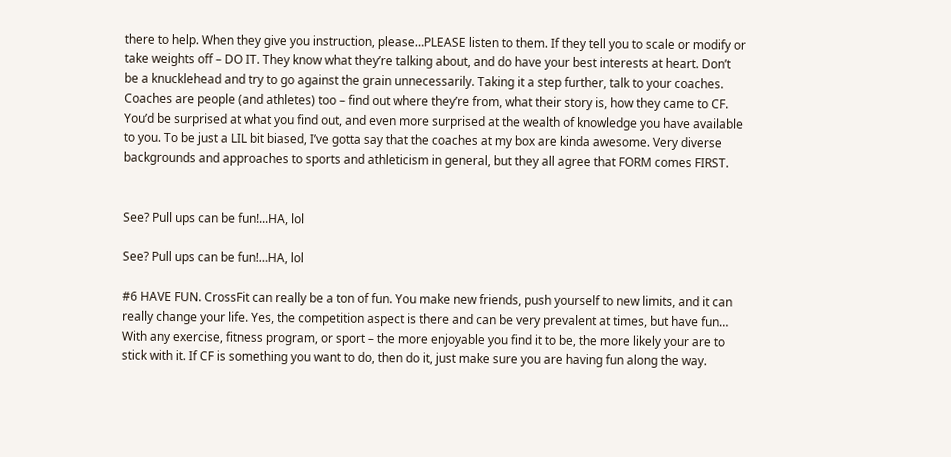there to help. When they give you instruction, please…PLEASE listen to them. If they tell you to scale or modify or take weights off – DO IT. They know what they’re talking about, and do have your best interests at heart. Don’t be a knucklehead and try to go against the grain unnecessarily. Taking it a step further, talk to your coaches. Coaches are people (and athletes) too – find out where they’re from, what their story is, how they came to CF. You’d be surprised at what you find out, and even more surprised at the wealth of knowledge you have available to you. To be just a LIL bit biased, I’ve gotta say that the coaches at my box are kinda awesome. Very diverse backgrounds and approaches to sports and athleticism in general, but they all agree that FORM comes FIRST.


See? Pull ups can be fun!...HA, lol

See? Pull ups can be fun!…HA, lol

#6 HAVE FUN. CrossFit can really be a ton of fun. You make new friends, push yourself to new limits, and it can really change your life. Yes, the competition aspect is there and can be very prevalent at times, but have fun… With any exercise, fitness program, or sport – the more enjoyable you find it to be, the more likely your are to stick with it. If CF is something you want to do, then do it, just make sure you are having fun along the way.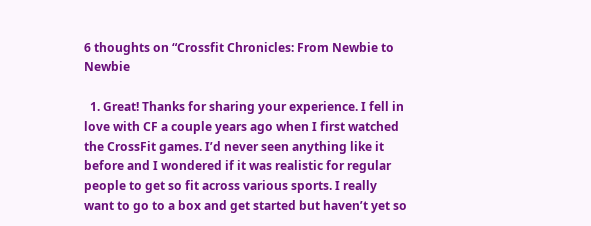6 thoughts on “Crossfit Chronicles: From Newbie to Newbie

  1. Great! Thanks for sharing your experience. I fell in love with CF a couple years ago when I first watched the CrossFit games. I’d never seen anything like it before and I wondered if it was realistic for regular people to get so fit across various sports. I really want to go to a box and get started but haven’t yet so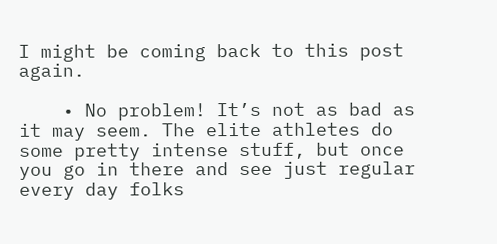I might be coming back to this post again.

    • No problem! It’s not as bad as it may seem. The elite athletes do some pretty intense stuff, but once you go in there and see just regular every day folks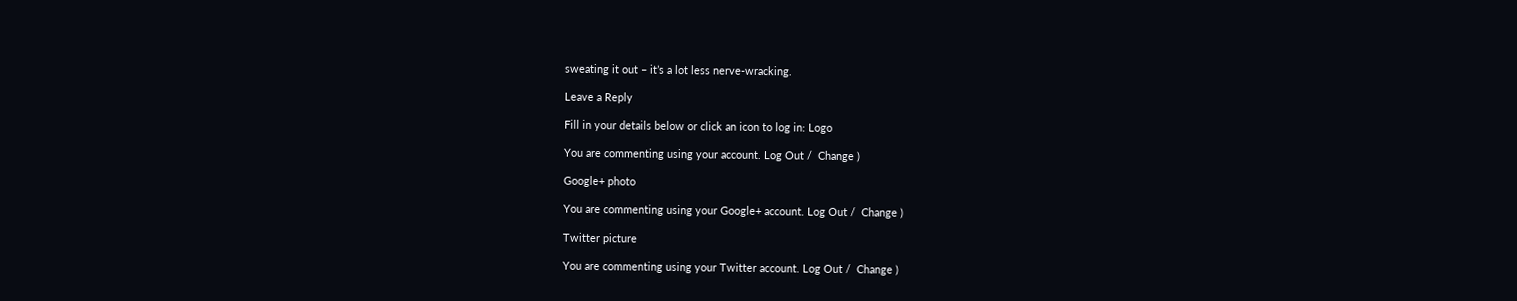sweating it out – it’s a lot less nerve-wracking.

Leave a Reply

Fill in your details below or click an icon to log in: Logo

You are commenting using your account. Log Out /  Change )

Google+ photo

You are commenting using your Google+ account. Log Out /  Change )

Twitter picture

You are commenting using your Twitter account. Log Out /  Change )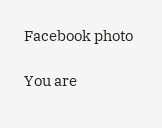Facebook photo

You are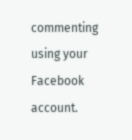commenting using your Facebook account.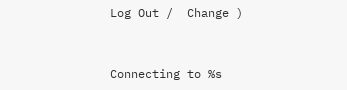Log Out /  Change )


Connecting to %s